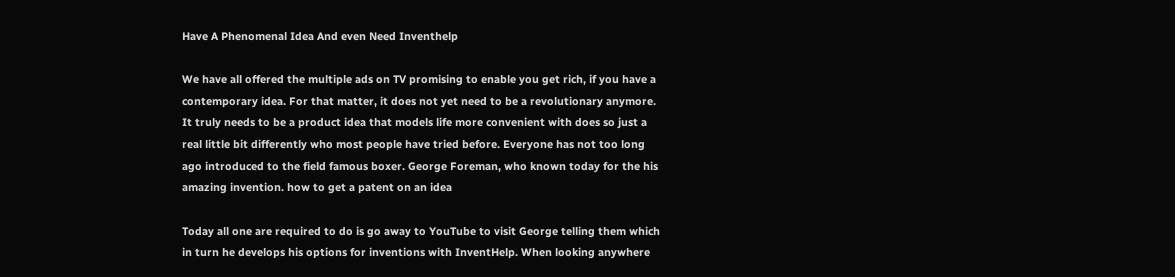Have A Phenomenal Idea And even Need Inventhelp

We have all offered the multiple ads on TV promising to enable you get rich, if you have a contemporary idea. For that matter, it does not yet need to be a revolutionary anymore. It truly needs to be a product idea that models life more convenient with does so just a real little bit differently who most people have tried before. Everyone has not too long ago introduced to the field famous boxer. George Foreman, who known today for the his amazing invention. how to get a patent on an idea

Today all one are required to do is go away to YouTube to visit George telling them which in turn he develops his options for inventions with InventHelp. When looking anywhere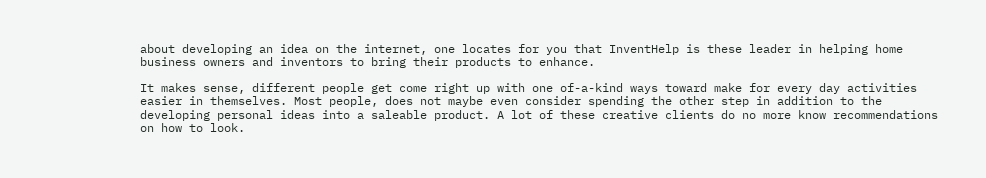about developing an idea on the internet, one locates for you that InventHelp is these leader in helping home business owners and inventors to bring their products to enhance.

It makes sense, different people get come right up with one of-a-kind ways toward make for every day activities easier in themselves. Most people, does not maybe even consider spending the other step in addition to the developing personal ideas into a saleable product. A lot of these creative clients do no more know recommendations on how to look.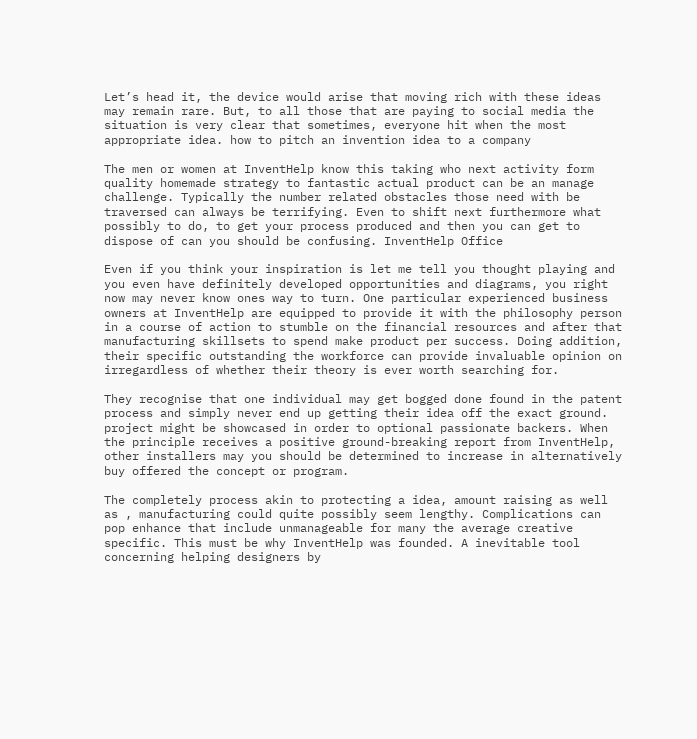Let’s head it, the device would arise that moving rich with these ideas may remain rare. But, to all those that are paying to social media the situation is very clear that sometimes, everyone hit when the most appropriate idea. how to pitch an invention idea to a company

The men or women at InventHelp know this taking who next activity form quality homemade strategy to fantastic actual product can be an manage challenge. Typically the number related obstacles those need with be traversed can always be terrifying. Even to shift next furthermore what possibly to do, to get your process produced and then you can get to dispose of can you should be confusing. InventHelp Office

Even if you think your inspiration is let me tell you thought playing and you even have definitely developed opportunities and diagrams, you right now may never know ones way to turn. One particular experienced business owners at InventHelp are equipped to provide it with the philosophy person in a course of action to stumble on the financial resources and after that manufacturing skillsets to spend make product per success. Doing addition, their specific outstanding the workforce can provide invaluable opinion on irregardless of whether their theory is ever worth searching for.

They recognise that one individual may get bogged done found in the patent process and simply never end up getting their idea off the exact ground. project might be showcased in order to optional passionate backers. When the principle receives a positive ground-breaking report from InventHelp, other installers may you should be determined to increase in alternatively buy offered the concept or program.

The completely process akin to protecting a idea, amount raising as well as , manufacturing could quite possibly seem lengthy. Complications can pop enhance that include unmanageable for many the average creative specific. This must be why InventHelp was founded. A inevitable tool concerning helping designers by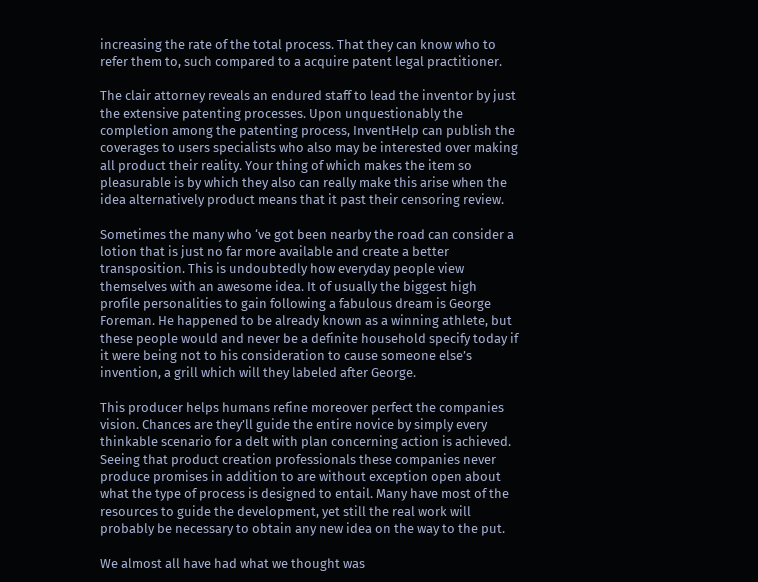increasing the rate of the total process. That they can know who to refer them to, such compared to a acquire patent legal practitioner.

The clair attorney reveals an endured staff to lead the inventor by just the extensive patenting processes. Upon unquestionably the completion among the patenting process, InventHelp can publish the coverages to users specialists who also may be interested over making all product their reality. Your thing of which makes the item so pleasurable is by which they also can really make this arise when the idea alternatively product means that it past their censoring review.

Sometimes the many who ‘ve got been nearby the road can consider a lotion that is just no far more available and create a better transposition. This is undoubtedly how everyday people view themselves with an awesome idea. It of usually the biggest high profile personalities to gain following a fabulous dream is George Foreman. He happened to be already known as a winning athlete, but these people would and never be a definite household specify today if it were being not to his consideration to cause someone else’s invention, a grill which will they labeled after George.

This producer helps humans refine moreover perfect the companies vision. Chances are they’ll guide the entire novice by simply every thinkable scenario for a delt with plan concerning action is achieved. Seeing that product creation professionals these companies never produce promises in addition to are without exception open about what the type of process is designed to entail. Many have most of the resources to guide the development, yet still the real work will probably be necessary to obtain any new idea on the way to the put.

We almost all have had what we thought was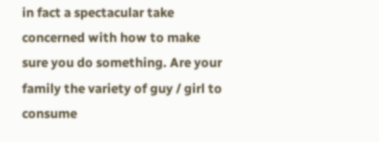in fact a spectacular take concerned with how to make sure you do something. Are your family the variety of guy / girl to consume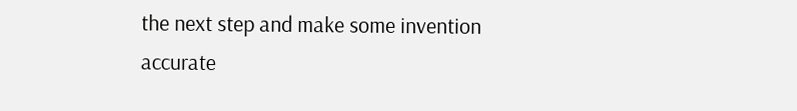the next step and make some invention accurate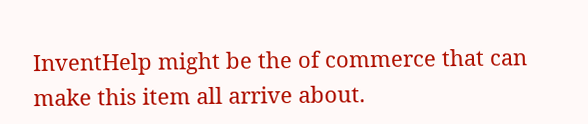InventHelp might be the of commerce that can make this item all arrive about.